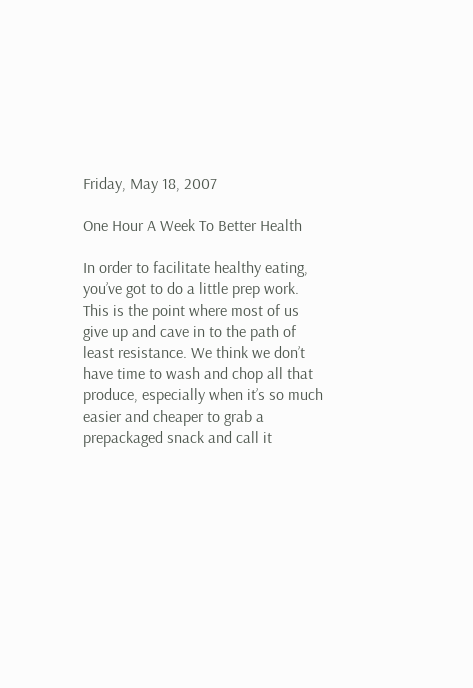Friday, May 18, 2007

One Hour A Week To Better Health

In order to facilitate healthy eating, you’ve got to do a little prep work. This is the point where most of us give up and cave in to the path of least resistance. We think we don’t have time to wash and chop all that produce, especially when it’s so much easier and cheaper to grab a prepackaged snack and call it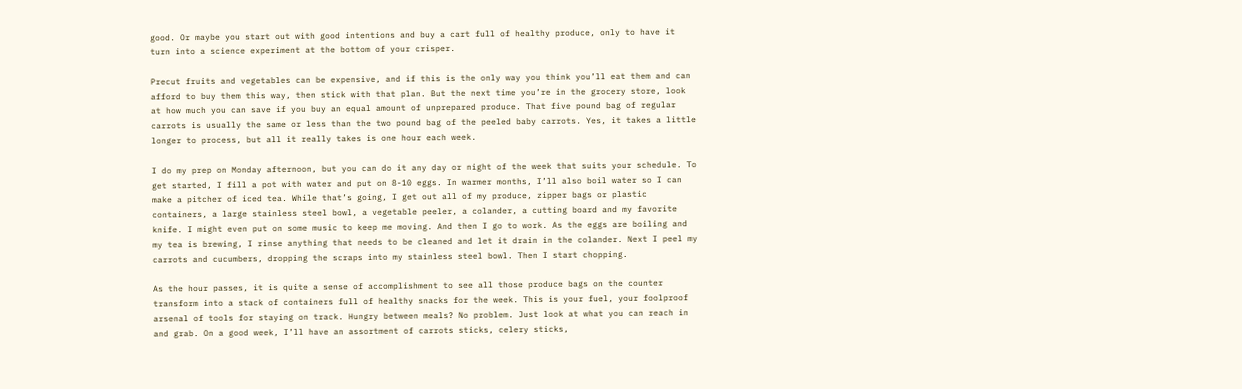good. Or maybe you start out with good intentions and buy a cart full of healthy produce, only to have it turn into a science experiment at the bottom of your crisper.

Precut fruits and vegetables can be expensive, and if this is the only way you think you’ll eat them and can afford to buy them this way, then stick with that plan. But the next time you’re in the grocery store, look at how much you can save if you buy an equal amount of unprepared produce. That five pound bag of regular carrots is usually the same or less than the two pound bag of the peeled baby carrots. Yes, it takes a little longer to process, but all it really takes is one hour each week.

I do my prep on Monday afternoon, but you can do it any day or night of the week that suits your schedule. To get started, I fill a pot with water and put on 8-10 eggs. In warmer months, I’ll also boil water so I can make a pitcher of iced tea. While that’s going, I get out all of my produce, zipper bags or plastic containers, a large stainless steel bowl, a vegetable peeler, a colander, a cutting board and my favorite knife. I might even put on some music to keep me moving. And then I go to work. As the eggs are boiling and my tea is brewing, I rinse anything that needs to be cleaned and let it drain in the colander. Next I peel my carrots and cucumbers, dropping the scraps into my stainless steel bowl. Then I start chopping.

As the hour passes, it is quite a sense of accomplishment to see all those produce bags on the counter transform into a stack of containers full of healthy snacks for the week. This is your fuel, your foolproof arsenal of tools for staying on track. Hungry between meals? No problem. Just look at what you can reach in and grab. On a good week, I’ll have an assortment of carrots sticks, celery sticks,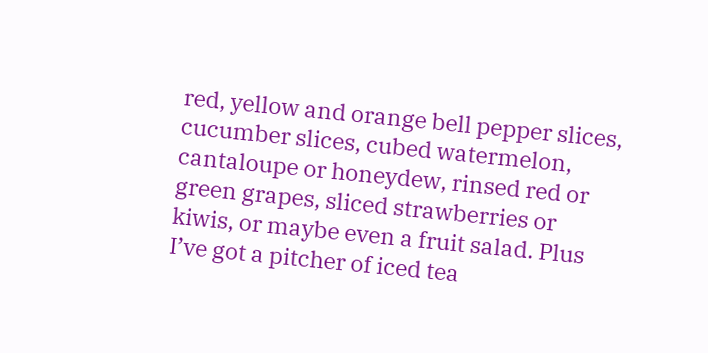red, yellow and orange bell pepper slices, cucumber slices, cubed watermelon, cantaloupe or honeydew, rinsed red or green grapes, sliced strawberries or kiwis, or maybe even a fruit salad. Plus I’ve got a pitcher of iced tea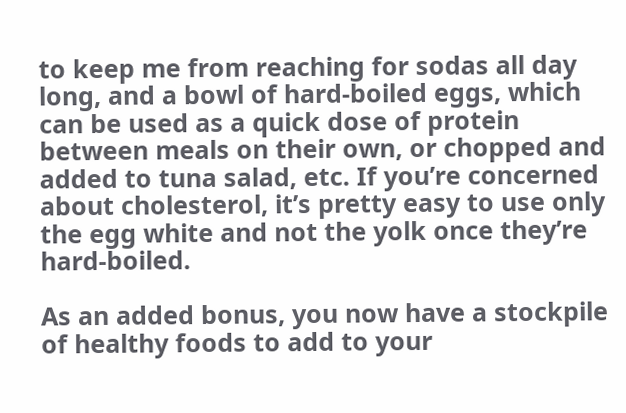to keep me from reaching for sodas all day long, and a bowl of hard-boiled eggs, which can be used as a quick dose of protein between meals on their own, or chopped and added to tuna salad, etc. If you’re concerned about cholesterol, it’s pretty easy to use only the egg white and not the yolk once they’re hard-boiled.

As an added bonus, you now have a stockpile of healthy foods to add to your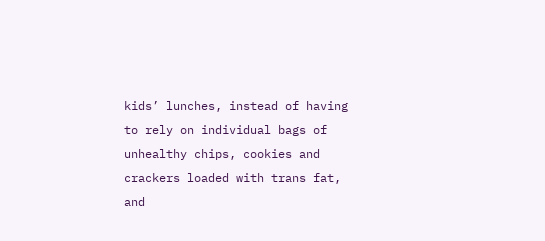kids’ lunches, instead of having to rely on individual bags of unhealthy chips, cookies and crackers loaded with trans fat, and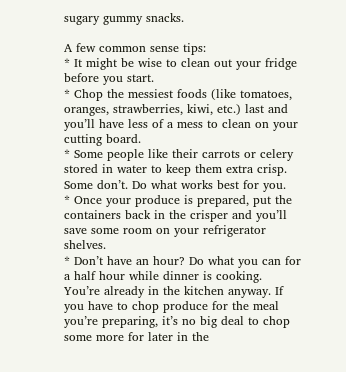sugary gummy snacks.

A few common sense tips:
* It might be wise to clean out your fridge before you start.
* Chop the messiest foods (like tomatoes, oranges, strawberries, kiwi, etc.) last and you’ll have less of a mess to clean on your cutting board.
* Some people like their carrots or celery stored in water to keep them extra crisp. Some don’t. Do what works best for you.
* Once your produce is prepared, put the containers back in the crisper and you’ll save some room on your refrigerator shelves.
* Don’t have an hour? Do what you can for a half hour while dinner is cooking. You’re already in the kitchen anyway. If you have to chop produce for the meal you’re preparing, it’s no big deal to chop some more for later in the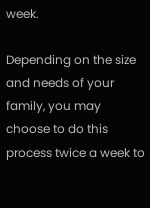week.

Depending on the size and needs of your family, you may choose to do this process twice a week to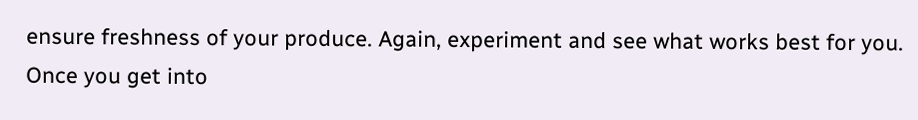ensure freshness of your produce. Again, experiment and see what works best for you. Once you get into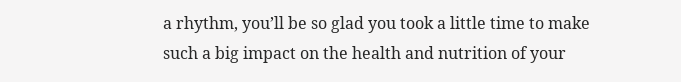a rhythm, you’ll be so glad you took a little time to make such a big impact on the health and nutrition of your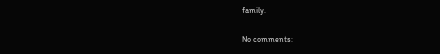family.

No comments: